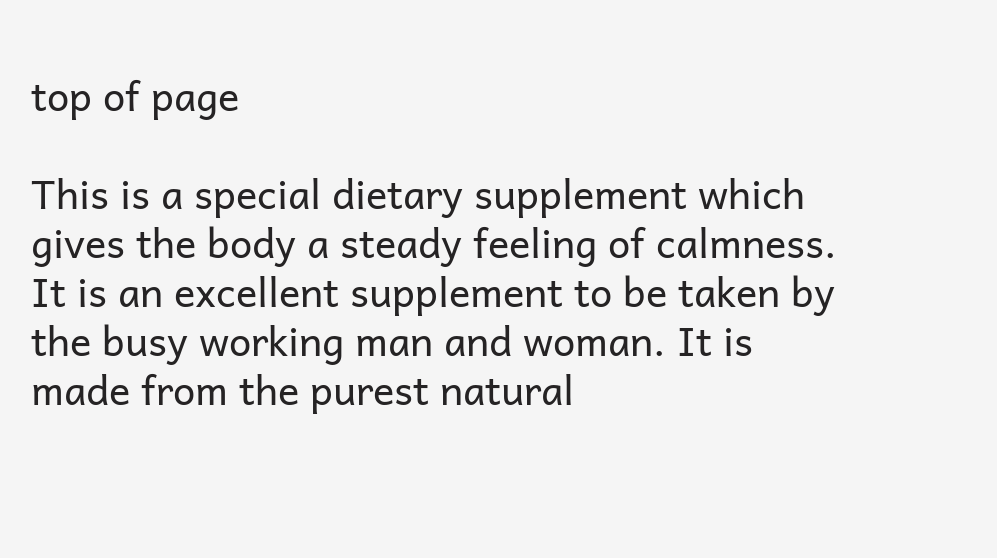top of page

This is a special dietary supplement which gives the body a steady feeling of calmness. It is an excellent supplement to be taken by the busy working man and woman. It is made from the purest natural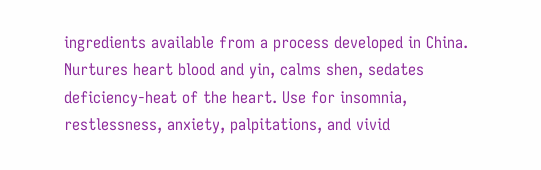ingredients available from a process developed in China. Nurtures heart blood and yin, calms shen, sedates deficiency-heat of the heart. Use for insomnia, restlessness, anxiety, palpitations, and vivid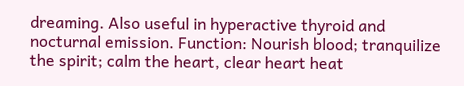dreaming. Also useful in hyperactive thyroid and nocturnal emission. Function: Nourish blood; tranquilize the spirit; calm the heart, clear heart heat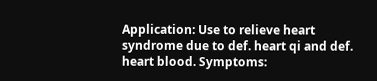Application: Use to relieve heart syndrome due to def. heart qi and def. heart blood. Symptoms: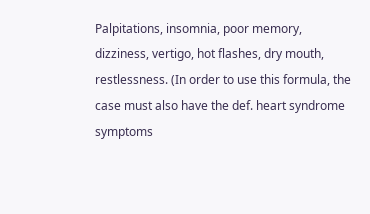Palpitations, insomnia, poor memory, dizziness, vertigo, hot flashes, dry mouth, restlessness. (In order to use this formula, the case must also have the def. heart syndrome symptoms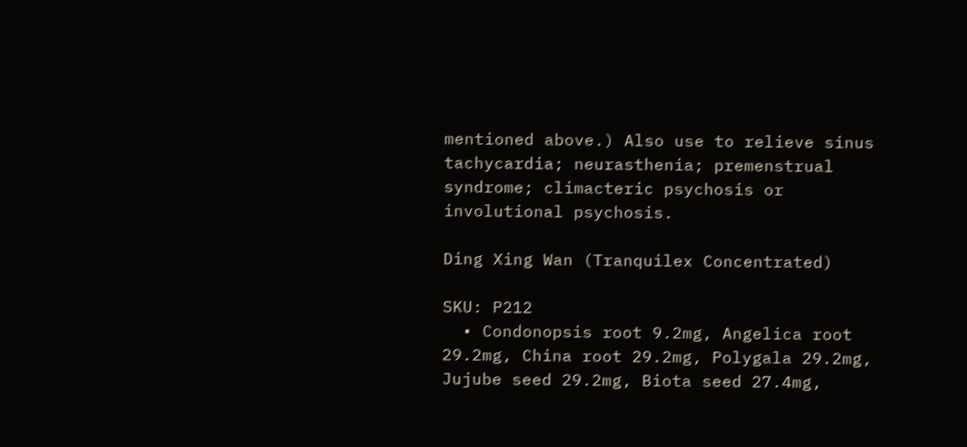mentioned above.) Also use to relieve sinus tachycardia; neurasthenia; premenstrual syndrome; climacteric psychosis or involutional psychosis.

Ding Xing Wan (Tranquilex Concentrated)

SKU: P212
  • Condonopsis root 9.2mg, Angelica root 29.2mg, China root 29.2mg, Polygala 29.2mg, Jujube seed 29.2mg, Biota seed 27.4mg,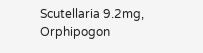Scutellaria 9.2mg, Orphipogon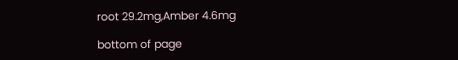root 29.2mg,Amber 4.6mg

bottom of page